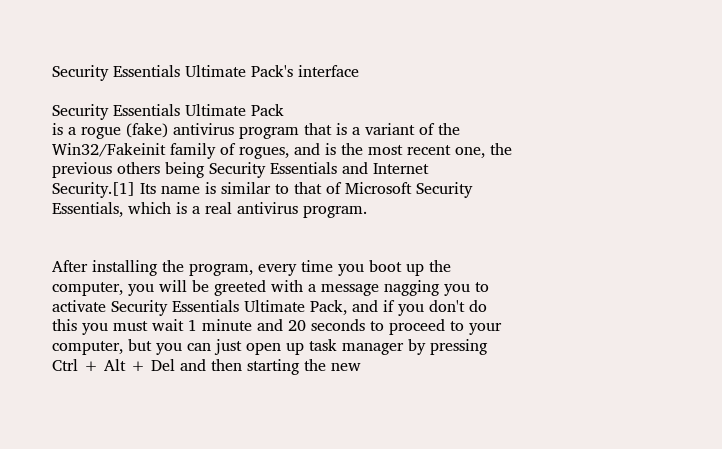Security Essentials Ultimate Pack's interface

Security Essentials Ultimate Pack
is a rogue (fake) antivirus program that is a variant of the Win32/Fakeinit family of rogues, and is the most recent one, the previous others being Security Essentials and Internet Security.[1] Its name is similar to that of Microsoft Security Essentials, which is a real antivirus program.


After installing the program, every time you boot up the computer, you will be greeted with a message nagging you to activate Security Essentials Ultimate Pack, and if you don't do this you must wait 1 minute and 20 seconds to proceed to your computer, but you can just open up task manager by pressing Ctrl + Alt + Del and then starting the new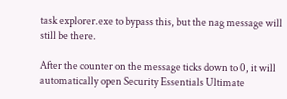task explorer.exe to bypass this, but the nag message will still be there.

After the counter on the message ticks down to 0, it will automatically open Security Essentials Ultimate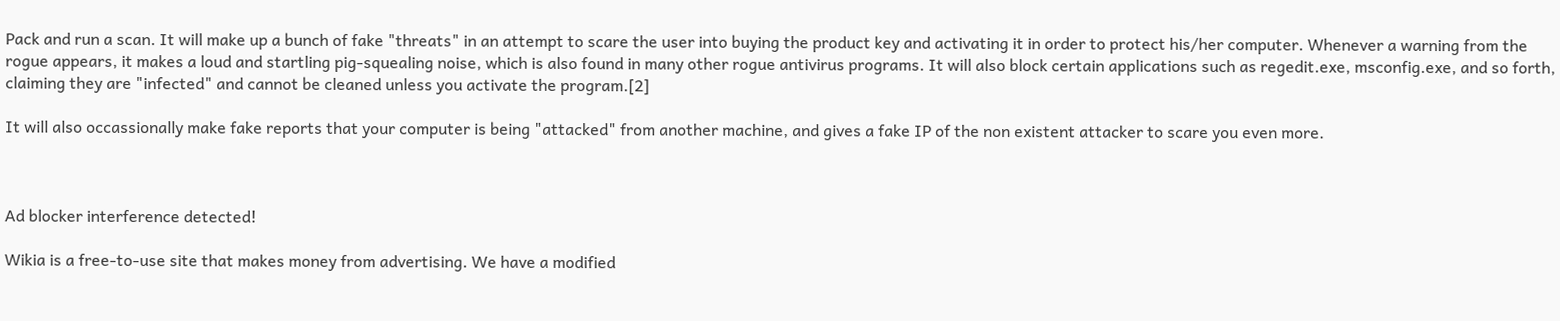Pack and run a scan. It will make up a bunch of fake "threats" in an attempt to scare the user into buying the product key and activating it in order to protect his/her computer. Whenever a warning from the rogue appears, it makes a loud and startling pig-squealing noise, which is also found in many other rogue antivirus programs. It will also block certain applications such as regedit.exe, msconfig.exe, and so forth, claiming they are "infected" and cannot be cleaned unless you activate the program.[2]

It will also occassionally make fake reports that your computer is being "attacked" from another machine, and gives a fake IP of the non existent attacker to scare you even more.



Ad blocker interference detected!

Wikia is a free-to-use site that makes money from advertising. We have a modified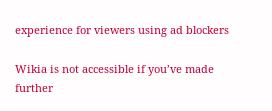experience for viewers using ad blockers

Wikia is not accessible if you’ve made further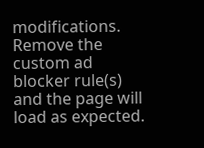modifications. Remove the custom ad blocker rule(s) and the page will load as expected.